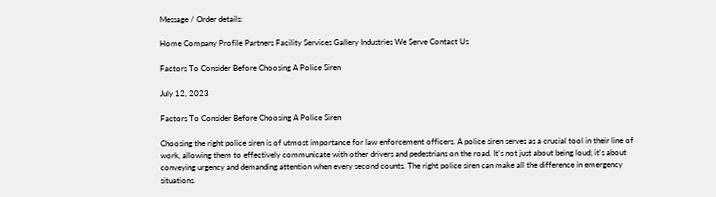Message / Order details:

Home Company Profile Partners Facility Services Gallery Industries We Serve Contact Us

Factors To Consider Before Choosing A Police Siren

July 12, 2023

Factors To Consider Before Choosing A Police Siren

Choosing the right police siren is of utmost importance for law enforcement officers. A police siren serves as a crucial tool in their line of work, allowing them to effectively communicate with other drivers and pedestrians on the road. It's not just about being loud; it's about conveying urgency and demanding attention when every second counts. The right police siren can make all the difference in emergency situations.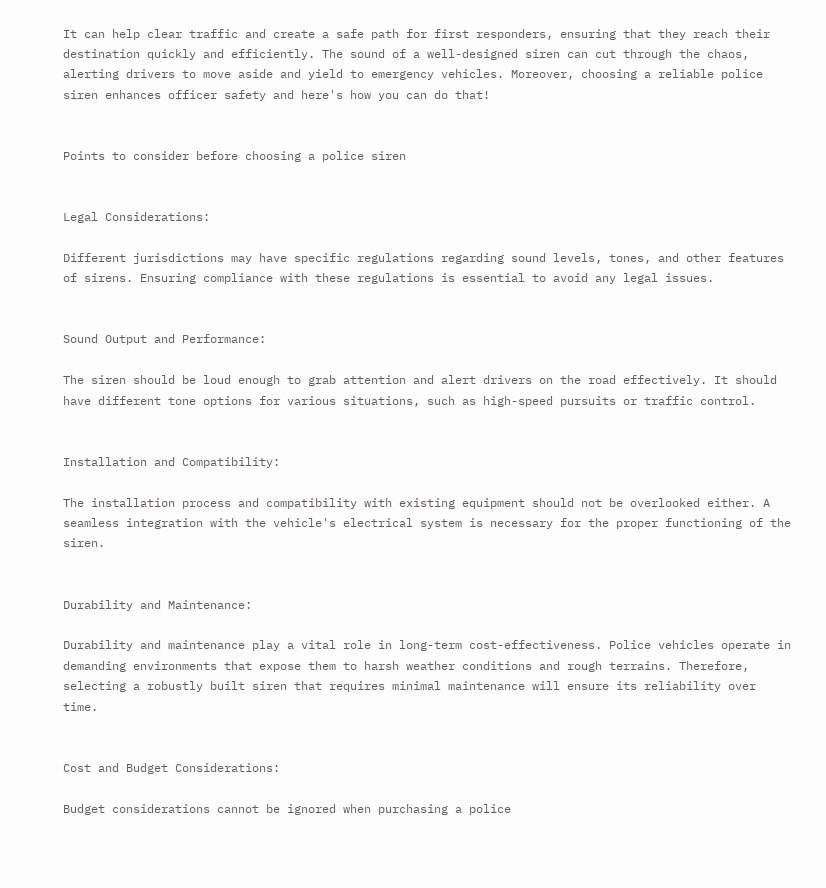It can help clear traffic and create a safe path for first responders, ensuring that they reach their destination quickly and efficiently. The sound of a well-designed siren can cut through the chaos, alerting drivers to move aside and yield to emergency vehicles. Moreover, choosing a reliable police siren enhances officer safety and here's how you can do that!


Points to consider before choosing a police siren


Legal Considerations:

Different jurisdictions may have specific regulations regarding sound levels, tones, and other features of sirens. Ensuring compliance with these regulations is essential to avoid any legal issues.


Sound Output and Performance:

The siren should be loud enough to grab attention and alert drivers on the road effectively. It should have different tone options for various situations, such as high-speed pursuits or traffic control.


Installation and Compatibility:

The installation process and compatibility with existing equipment should not be overlooked either. A seamless integration with the vehicle's electrical system is necessary for the proper functioning of the siren.


Durability and Maintenance:

Durability and maintenance play a vital role in long-term cost-effectiveness. Police vehicles operate in demanding environments that expose them to harsh weather conditions and rough terrains. Therefore, selecting a robustly built siren that requires minimal maintenance will ensure its reliability over time.


Cost and Budget Considerations:

Budget considerations cannot be ignored when purchasing a police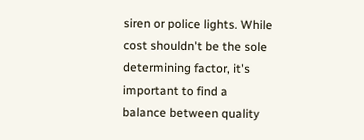siren or police lights. While cost shouldn't be the sole determining factor, it's important to find a balance between quality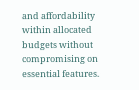and affordability within allocated budgets without compromising on essential features.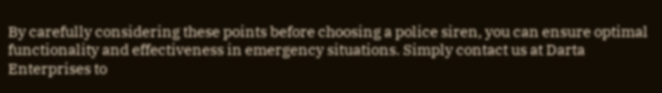By carefully considering these points before choosing a police siren, you can ensure optimal functionality and effectiveness in emergency situations. Simply contact us at Darta Enterprises to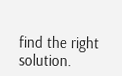find the right solution.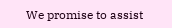We promise to assist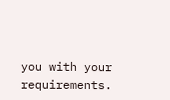you with your requirements.